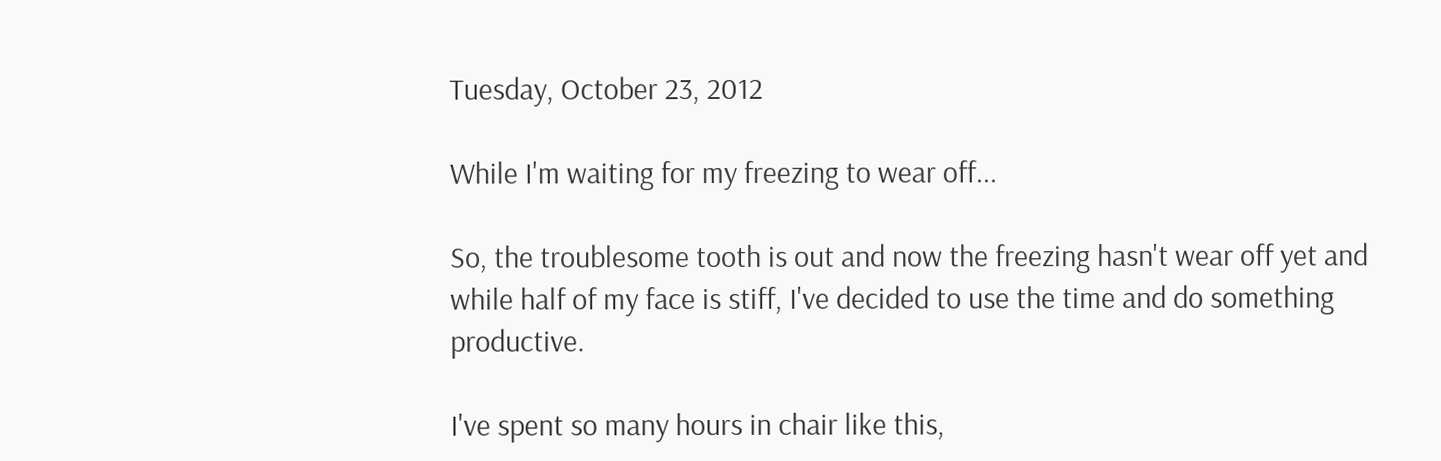Tuesday, October 23, 2012

While I'm waiting for my freezing to wear off...

So, the troublesome tooth is out and now the freezing hasn't wear off yet and while half of my face is stiff, I've decided to use the time and do something productive.

I've spent so many hours in chair like this,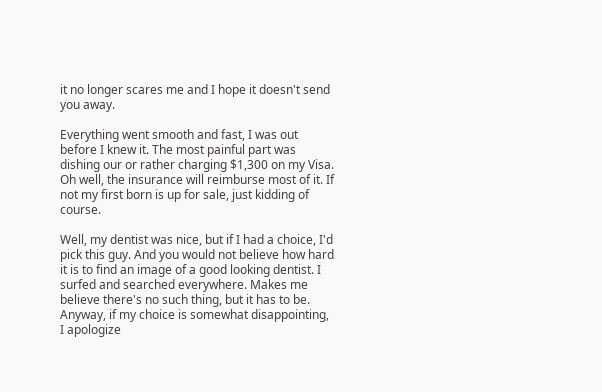it no longer scares me and I hope it doesn't send you away.

Everything went smooth and fast, I was out before I knew it. The most painful part was dishing our or rather charging $1,300 on my Visa. Oh well, the insurance will reimburse most of it. If not my first born is up for sale, just kidding of course.

Well, my dentist was nice, but if I had a choice, I'd pick this guy. And you would not believe how hard it is to find an image of a good looking dentist. I surfed and searched everywhere. Makes me believe there's no such thing, but it has to be. Anyway, if my choice is somewhat disappointing, I apologize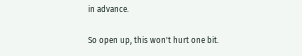in advance.

So open up, this won't hurt one bit.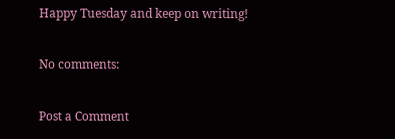Happy Tuesday and keep on writing!

No comments:

Post a Comment